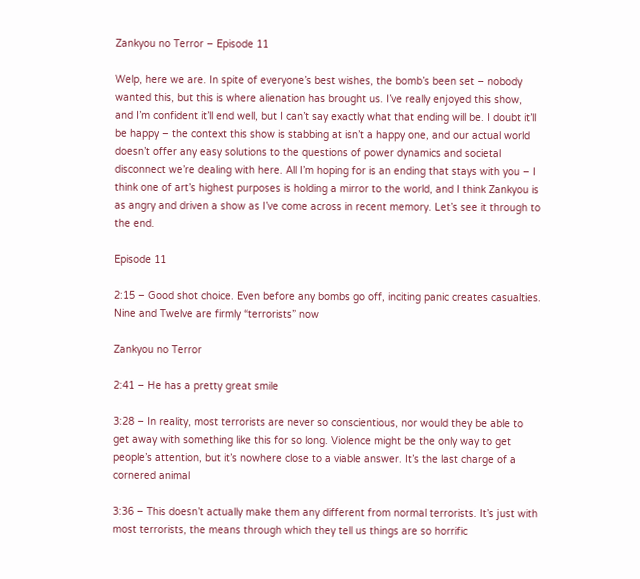Zankyou no Terror – Episode 11

Welp, here we are. In spite of everyone’s best wishes, the bomb’s been set – nobody wanted this, but this is where alienation has brought us. I’ve really enjoyed this show, and I’m confident it’ll end well, but I can’t say exactly what that ending will be. I doubt it’ll be happy – the context this show is stabbing at isn’t a happy one, and our actual world doesn’t offer any easy solutions to the questions of power dynamics and societal disconnect we’re dealing with here. All I’m hoping for is an ending that stays with you – I think one of art’s highest purposes is holding a mirror to the world, and I think Zankyou is as angry and driven a show as I’ve come across in recent memory. Let’s see it through to the end.

Episode 11

2:15 – Good shot choice. Even before any bombs go off, inciting panic creates casualties. Nine and Twelve are firmly “terrorists” now

Zankyou no Terror

2:41 – He has a pretty great smile

3:28 – In reality, most terrorists are never so conscientious, nor would they be able to get away with something like this for so long. Violence might be the only way to get people’s attention, but it’s nowhere close to a viable answer. It’s the last charge of a cornered animal

3:36 – This doesn’t actually make them any different from normal terrorists. It’s just with most terrorists, the means through which they tell us things are so horrific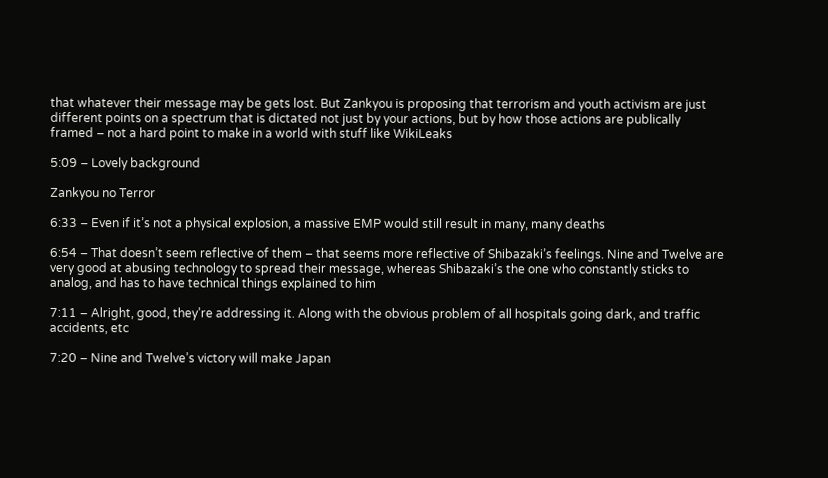that whatever their message may be gets lost. But Zankyou is proposing that terrorism and youth activism are just different points on a spectrum that is dictated not just by your actions, but by how those actions are publically framed – not a hard point to make in a world with stuff like WikiLeaks

5:09 – Lovely background

Zankyou no Terror

6:33 – Even if it’s not a physical explosion, a massive EMP would still result in many, many deaths

6:54 – That doesn’t seem reflective of them – that seems more reflective of Shibazaki’s feelings. Nine and Twelve are very good at abusing technology to spread their message, whereas Shibazaki’s the one who constantly sticks to analog, and has to have technical things explained to him

7:11 – Alright, good, they’re addressing it. Along with the obvious problem of all hospitals going dark, and traffic accidents, etc

7:20 – Nine and Twelve’s victory will make Japan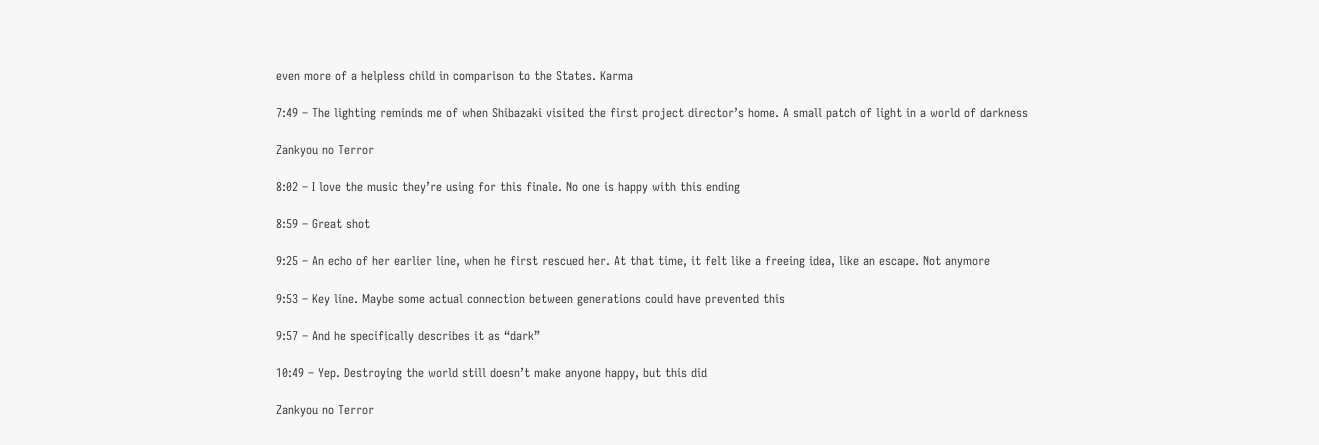even more of a helpless child in comparison to the States. Karma

7:49 – The lighting reminds me of when Shibazaki visited the first project director’s home. A small patch of light in a world of darkness

Zankyou no Terror

8:02 – I love the music they’re using for this finale. No one is happy with this ending

8:59 – Great shot

9:25 – An echo of her earlier line, when he first rescued her. At that time, it felt like a freeing idea, like an escape. Not anymore

9:53 – Key line. Maybe some actual connection between generations could have prevented this

9:57 – And he specifically describes it as “dark”

10:49 – Yep. Destroying the world still doesn’t make anyone happy, but this did

Zankyou no Terror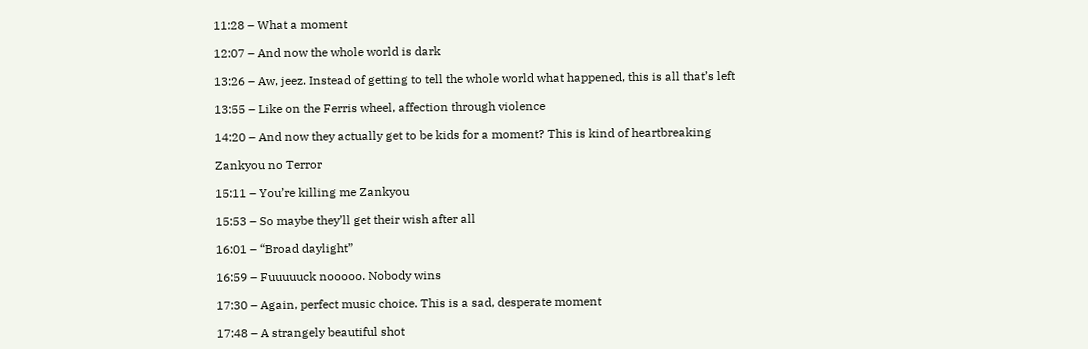11:28 – What a moment

12:07 – And now the whole world is dark

13:26 – Aw, jeez. Instead of getting to tell the whole world what happened, this is all that’s left

13:55 – Like on the Ferris wheel, affection through violence

14:20 – And now they actually get to be kids for a moment? This is kind of heartbreaking

Zankyou no Terror

15:11 – You’re killing me Zankyou

15:53 – So maybe they’ll get their wish after all

16:01 – “Broad daylight”

16:59 – Fuuuuuck nooooo. Nobody wins

17:30 – Again, perfect music choice. This is a sad, desperate moment

17:48 – A strangely beautiful shot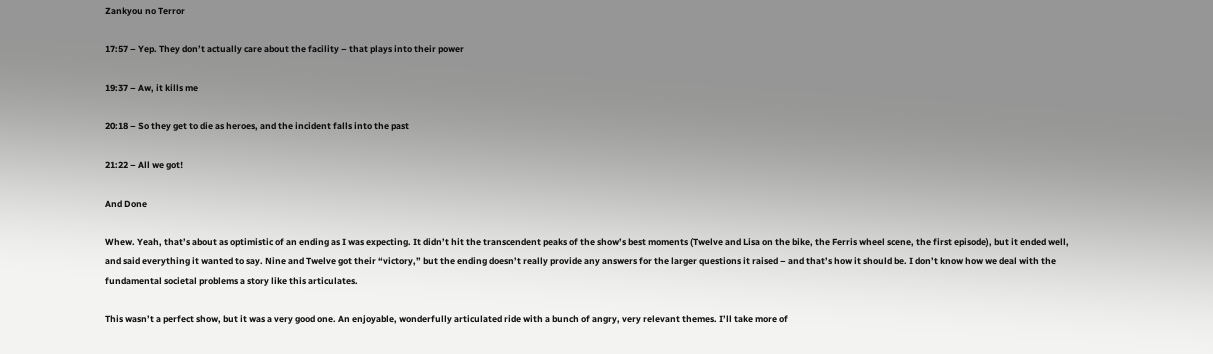Zankyou no Terror

17:57 – Yep. They don’t actually care about the facility – that plays into their power

19:37 – Aw, it kills me

20:18 – So they get to die as heroes, and the incident falls into the past

21:22 – All we got!

And Done

Whew. Yeah, that’s about as optimistic of an ending as I was expecting. It didn’t hit the transcendent peaks of the show’s best moments (Twelve and Lisa on the bike, the Ferris wheel scene, the first episode), but it ended well, and said everything it wanted to say. Nine and Twelve got their “victory,” but the ending doesn’t really provide any answers for the larger questions it raised – and that’s how it should be. I don’t know how we deal with the fundamental societal problems a story like this articulates.

This wasn’t a perfect show, but it was a very good one. An enjoyable, wonderfully articulated ride with a bunch of angry, very relevant themes. I’ll take more of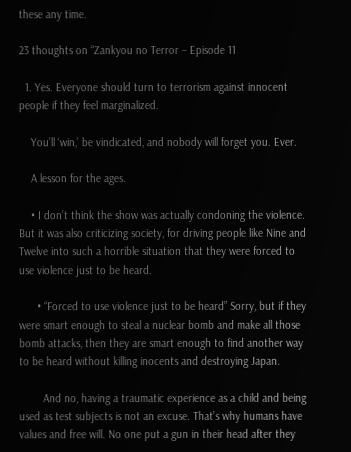these any time.

23 thoughts on “Zankyou no Terror – Episode 11

  1. Yes. Everyone should turn to terrorism against innocent people if they feel marginalized.

    You’ll ‘win,’ be vindicated, and nobody will forget you. Ever.

    A lesson for the ages.

    • I don’t think the show was actually condoning the violence. But it was also criticizing society, for driving people like Nine and Twelve into such a horrible situation that they were forced to use violence just to be heard.

      • “Forced to use violence just to be heard” Sorry, but if they were smart enough to steal a nuclear bomb and make all those bomb attacks, then they are smart enough to find another way to be heard without killing inocents and destroying Japan.

        And no, having a traumatic experience as a child and being used as test subjects is not an excuse. That’s why humans have values and free will. No one put a gun in their head after they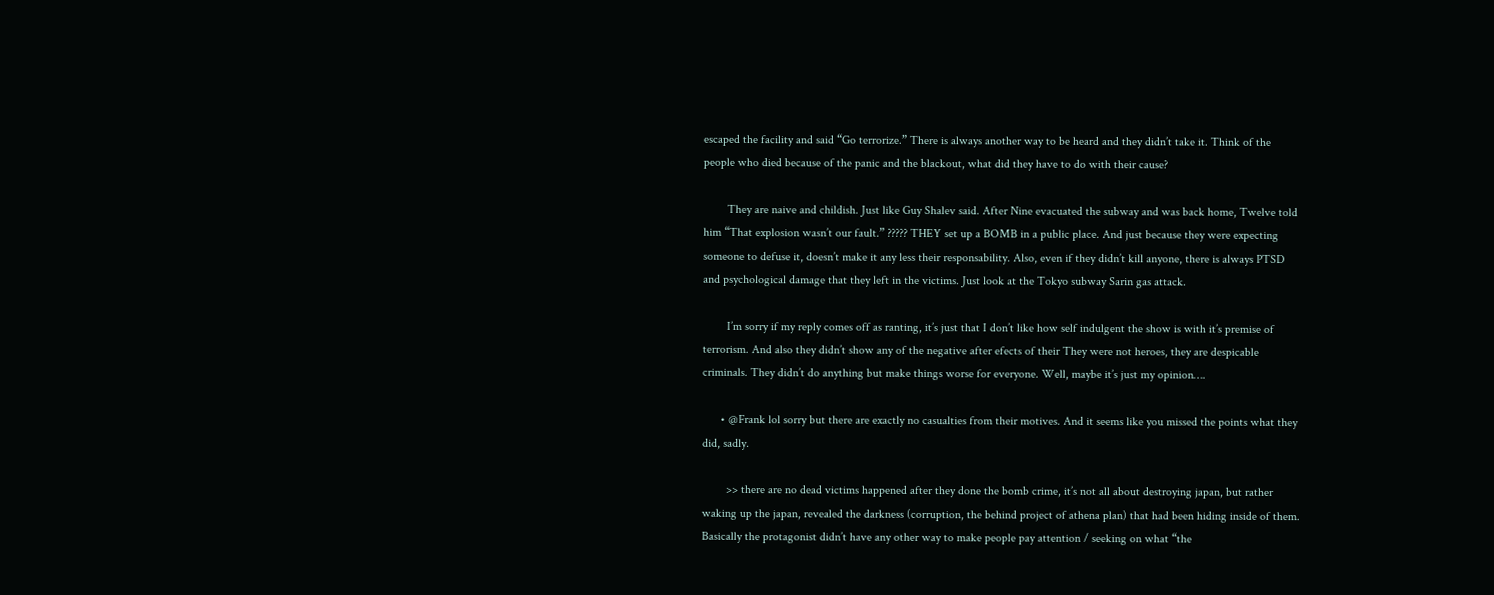escaped the facility and said “Go terrorize.” There is always another way to be heard and they didn’t take it. Think of the people who died because of the panic and the blackout, what did they have to do with their cause?

        They are naive and childish. Just like Guy Shalev said. After Nine evacuated the subway and was back home, Twelve told him “That explosion wasn’t our fault.” ????? THEY set up a BOMB in a public place. And just because they were expecting someone to defuse it, doesn’t make it any less their responsability. Also, even if they didn’t kill anyone, there is always PTSD and psychological damage that they left in the victims. Just look at the Tokyo subway Sarin gas attack.

        I’m sorry if my reply comes off as ranting, it’s just that I don’t like how self indulgent the show is with it’s premise of terrorism. And also they didn’t show any of the negative after efects of their They were not heroes, they are despicable criminals. They didn’t do anything but make things worse for everyone. Well, maybe it’s just my opinion….

      • @Frank lol sorry but there are exactly no casualties from their motives. And it seems like you missed the points what they did, sadly.

        >> there are no dead victims happened after they done the bomb crime, it’s not all about destroying japan, but rather waking up the japan, revealed the darkness (corruption, the behind project of athena plan) that had been hiding inside of them. Basically the protagonist didn’t have any other way to make people pay attention / seeking on what “the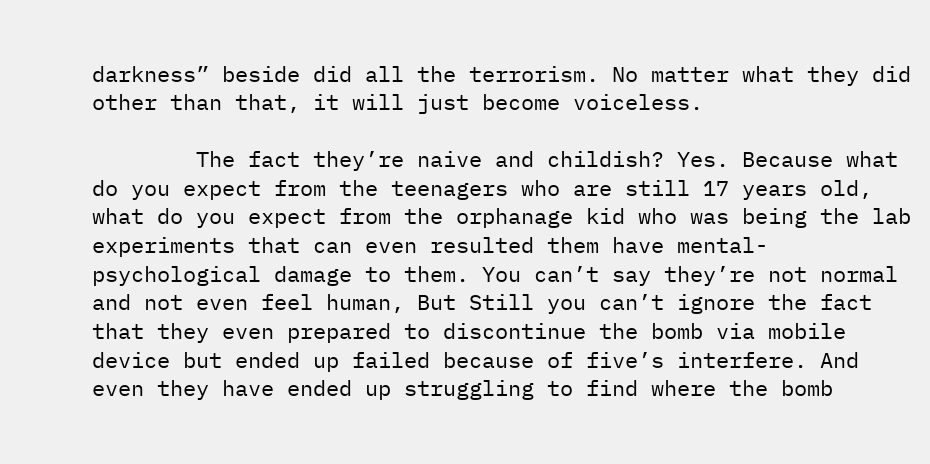darkness” beside did all the terrorism. No matter what they did other than that, it will just become voiceless.

        The fact they’re naive and childish? Yes. Because what do you expect from the teenagers who are still 17 years old, what do you expect from the orphanage kid who was being the lab experiments that can even resulted them have mental-psychological damage to them. You can’t say they’re not normal and not even feel human, But Still you can’t ignore the fact that they even prepared to discontinue the bomb via mobile device but ended up failed because of five’s interfere. And even they have ended up struggling to find where the bomb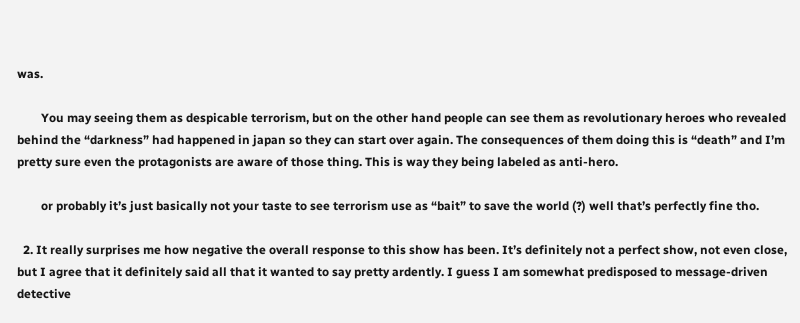was.

        You may seeing them as despicable terrorism, but on the other hand people can see them as revolutionary heroes who revealed behind the “darkness” had happened in japan so they can start over again. The consequences of them doing this is “death” and I’m pretty sure even the protagonists are aware of those thing. This is way they being labeled as anti-hero.

        or probably it’s just basically not your taste to see terrorism use as “bait” to save the world (?) well that’s perfectly fine tho.

  2. It really surprises me how negative the overall response to this show has been. It’s definitely not a perfect show, not even close, but I agree that it definitely said all that it wanted to say pretty ardently. I guess I am somewhat predisposed to message-driven detective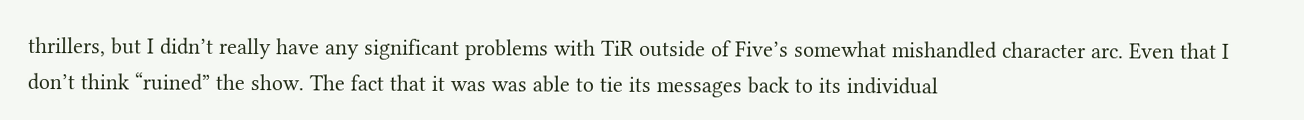thrillers, but I didn’t really have any significant problems with TiR outside of Five’s somewhat mishandled character arc. Even that I don’t think “ruined” the show. The fact that it was was able to tie its messages back to its individual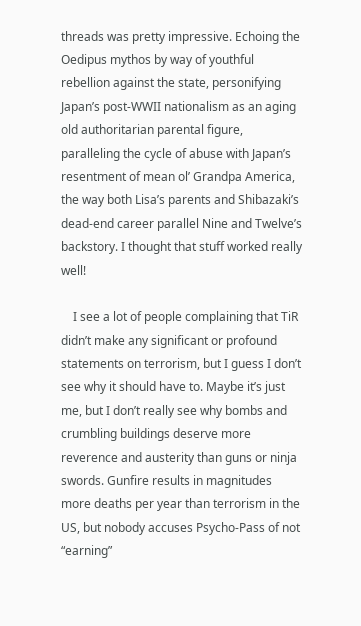threads was pretty impressive. Echoing the Oedipus mythos by way of youthful rebellion against the state, personifying Japan’s post-WWII nationalism as an aging old authoritarian parental figure, paralleling the cycle of abuse with Japan’s resentment of mean ol’ Grandpa America, the way both Lisa’s parents and Shibazaki’s dead-end career parallel Nine and Twelve’s backstory. I thought that stuff worked really well!

    I see a lot of people complaining that TiR didn’t make any significant or profound statements on terrorism, but I guess I don’t see why it should have to. Maybe it’s just me, but I don’t really see why bombs and crumbling buildings deserve more reverence and austerity than guns or ninja swords. Gunfire results in magnitudes more deaths per year than terrorism in the US, but nobody accuses Psycho-Pass of not “earning”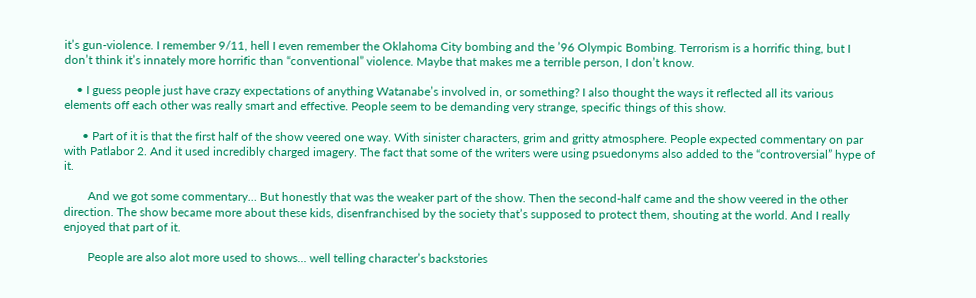it’s gun-violence. I remember 9/11, hell I even remember the Oklahoma City bombing and the ’96 Olympic Bombing. Terrorism is a horrific thing, but I don’t think it’s innately more horrific than “conventional” violence. Maybe that makes me a terrible person, I don’t know.

    • I guess people just have crazy expectations of anything Watanabe’s involved in, or something? I also thought the ways it reflected all its various elements off each other was really smart and effective. People seem to be demanding very strange, specific things of this show.

      • Part of it is that the first half of the show veered one way. With sinister characters, grim and gritty atmosphere. People expected commentary on par with Patlabor 2. And it used incredibly charged imagery. The fact that some of the writers were using psuedonyms also added to the “controversial” hype of it.

        And we got some commentary… But honestly that was the weaker part of the show. Then the second-half came and the show veered in the other direction. The show became more about these kids, disenfranchised by the society that’s supposed to protect them, shouting at the world. And I really enjoyed that part of it.

        People are also alot more used to shows… well telling character’s backstories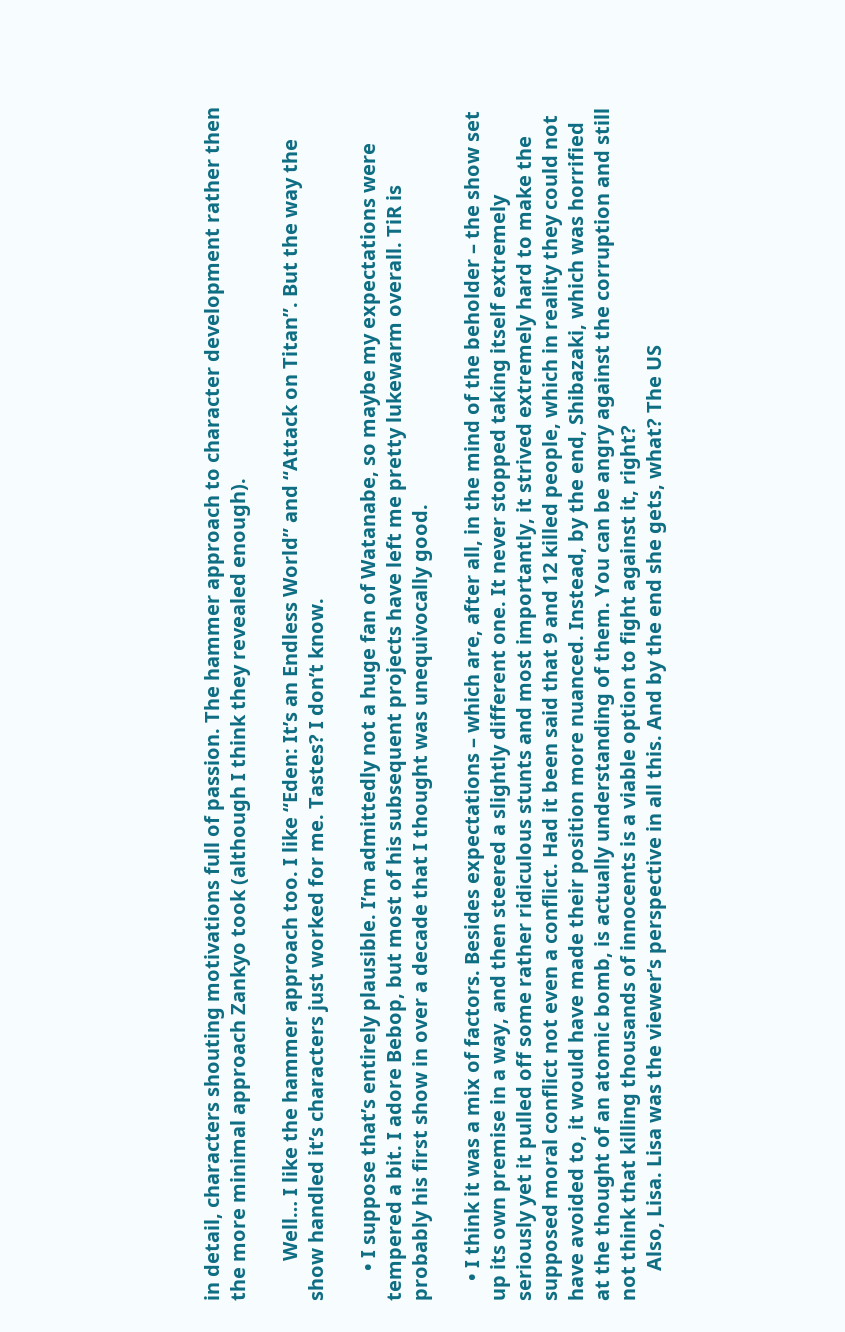in detail, characters shouting motivations full of passion. The hammer approach to character development rather then the more minimal approach Zankyo took (although I think they revealed enough).

        Well… I like the hammer approach too. I like “Eden: It’s an Endless World” and “Attack on Titan”. But the way the show handled it’s characters just worked for me. Tastes? I don’t know.

      • I suppose that’s entirely plausible. I’m admittedly not a huge fan of Watanabe, so maybe my expectations were tempered a bit. I adore Bebop, but most of his subsequent projects have left me pretty lukewarm overall. TiR is probably his first show in over a decade that I thought was unequivocally good.

    • I think it was a mix of factors. Besides expectations – which are, after all, in the mind of the beholder – the show set up its own premise in a way, and then steered a slightly different one. It never stopped taking itself extremely seriously yet it pulled off some rather ridiculous stunts and most importantly, it strived extremely hard to make the supposed moral conflict not even a conflict. Had it been said that 9 and 12 killed people, which in reality they could not have avoided to, it would have made their position more nuanced. Instead, by the end, Shibazaki, which was horrified at the thought of an atomic bomb, is actually understanding of them. You can be angry against the corruption and still not think that killing thousands of innocents is a viable option to fight against it, right?
      Also, Lisa. Lisa was the viewer’s perspective in all this. And by the end she gets, what? The US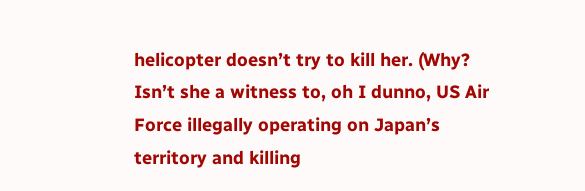helicopter doesn’t try to kill her. (Why? Isn’t she a witness to, oh I dunno, US Air Force illegally operating on Japan’s territory and killing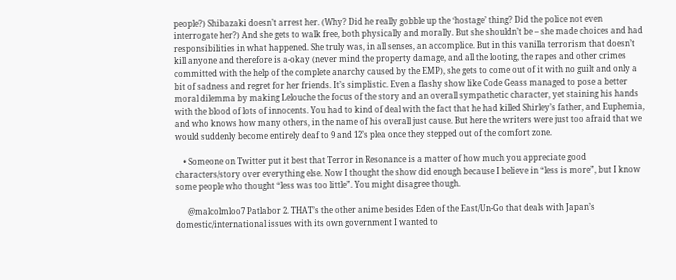people?) Shibazaki doesn’t arrest her. (Why? Did he really gobble up the ‘hostage’ thing? Did the police not even interrogate her?) And she gets to walk free, both physically and morally. But she shouldn’t be – she made choices and had responsibilities in what happened. She truly was, in all senses, an accomplice. But in this vanilla terrorism that doesn’t kill anyone and therefore is a-okay (never mind the property damage, and all the looting, the rapes and other crimes committed with the help of the complete anarchy caused by the EMP), she gets to come out of it with no guilt and only a bit of sadness and regret for her friends. It’s simplistic. Even a flashy show like Code Geass managed to pose a better moral dilemma by making Lelouche the focus of the story and an overall sympathetic character, yet staining his hands with the blood of lots of innocents. You had to kind of deal with the fact that he had killed Shirley’s father, and Euphemia, and who knows how many others, in the name of his overall just cause. But here the writers were just too afraid that we would suddenly become entirely deaf to 9 and 12’s plea once they stepped out of the comfort zone.

    • Someone on Twitter put it best that Terror in Resonance is a matter of how much you appreciate good characters/story over everything else. Now I thought the show did enough because I believe in “less is more”, but I know some people who thought “less was too little”. You might disagree though.

      @malcolmloo7 Patlabor 2. THAT’s the other anime besides Eden of the East/Un-Go that deals with Japan’s domestic/international issues with its own government I wanted to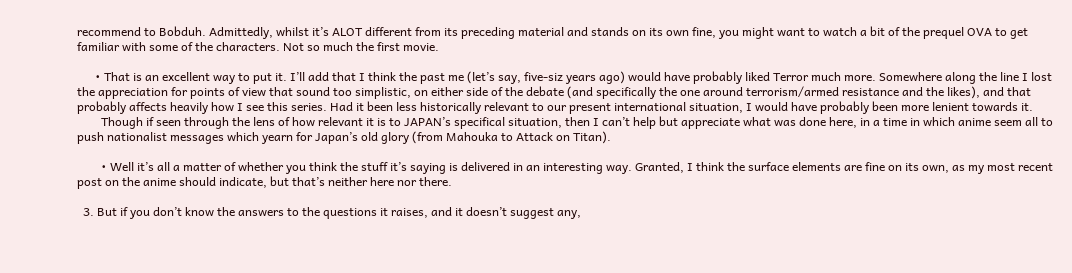recommend to Bobduh. Admittedly, whilst it’s ALOT different from its preceding material and stands on its own fine, you might want to watch a bit of the prequel OVA to get familiar with some of the characters. Not so much the first movie.

      • That is an excellent way to put it. I’ll add that I think the past me (let’s say, five-siz years ago) would have probably liked Terror much more. Somewhere along the line I lost the appreciation for points of view that sound too simplistic, on either side of the debate (and specifically the one around terrorism/armed resistance and the likes), and that probably affects heavily how I see this series. Had it been less historically relevant to our present international situation, I would have probably been more lenient towards it.
        Though if seen through the lens of how relevant it is to JAPAN’s specifical situation, then I can’t help but appreciate what was done here, in a time in which anime seem all to push nationalist messages which yearn for Japan’s old glory (from Mahouka to Attack on Titan).

        • Well it’s all a matter of whether you think the stuff it’s saying is delivered in an interesting way. Granted, I think the surface elements are fine on its own, as my most recent post on the anime should indicate, but that’s neither here nor there.

  3. But if you don’t know the answers to the questions it raises, and it doesn’t suggest any,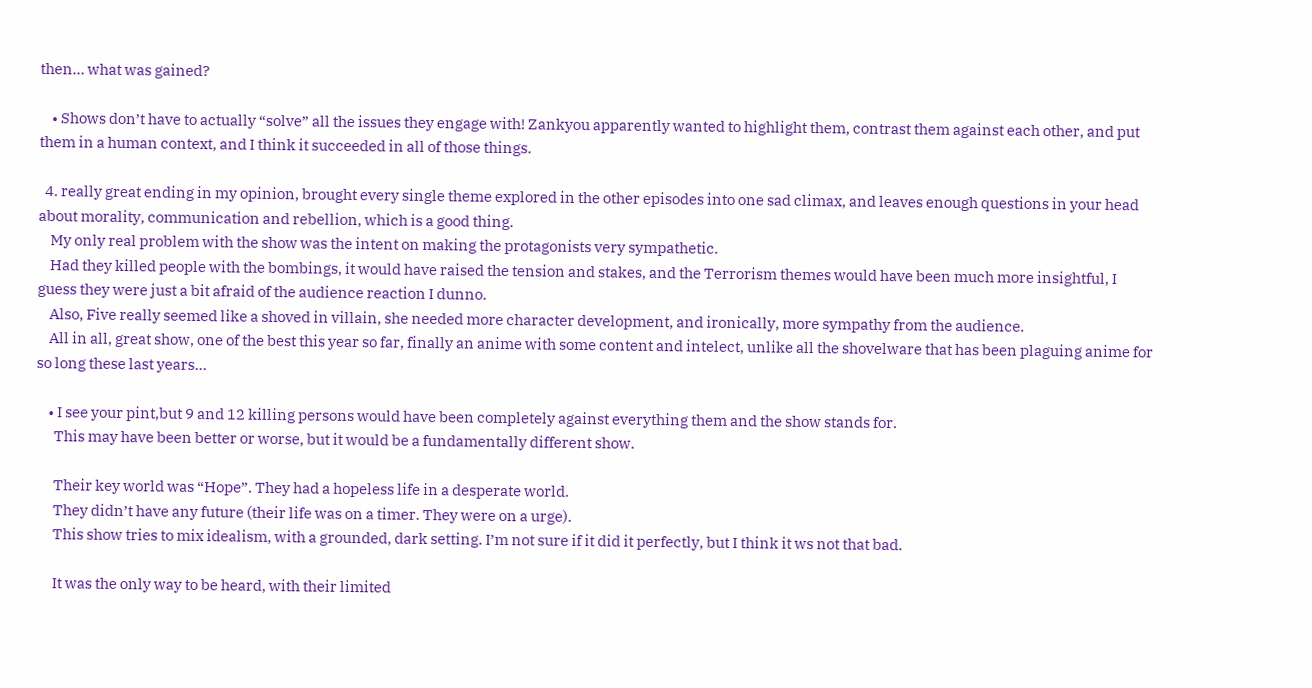then… what was gained?

    • Shows don’t have to actually “solve” all the issues they engage with! Zankyou apparently wanted to highlight them, contrast them against each other, and put them in a human context, and I think it succeeded in all of those things.

  4. really great ending in my opinion, brought every single theme explored in the other episodes into one sad climax, and leaves enough questions in your head about morality, communication and rebellion, which is a good thing.
    My only real problem with the show was the intent on making the protagonists very sympathetic.
    Had they killed people with the bombings, it would have raised the tension and stakes, and the Terrorism themes would have been much more insightful, I guess they were just a bit afraid of the audience reaction I dunno.
    Also, Five really seemed like a shoved in villain, she needed more character development, and ironically, more sympathy from the audience.
    All in all, great show, one of the best this year so far, finally an anime with some content and intelect, unlike all the shovelware that has been plaguing anime for so long these last years…

    • I see your pint,but 9 and 12 killing persons would have been completely against everything them and the show stands for.
      This may have been better or worse, but it would be a fundamentally different show.

      Their key world was “Hope”. They had a hopeless life in a desperate world.
      They didn’t have any future (their life was on a timer. They were on a urge).
      This show tries to mix idealism, with a grounded, dark setting. I’m not sure if it did it perfectly, but I think it ws not that bad.

      It was the only way to be heard, with their limited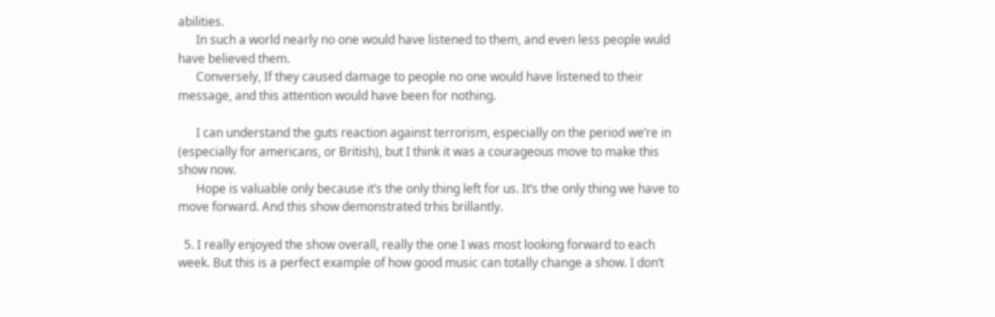abilities.
      In such a world nearly no one would have listened to them, and even less people wuld have believed them.
      Conversely, If they caused damage to people no one would have listened to their message, and this attention would have been for nothing.

      I can understand the guts reaction against terrorism, especially on the period we’re in (especially for americans, or British), but I think it was a courageous move to make this show now.
      Hope is valuable only because it’s the only thing left for us. It’s the only thing we have to move forward. And this show demonstrated trhis brillantly.

  5. I really enjoyed the show overall, really the one I was most looking forward to each week. But this is a perfect example of how good music can totally change a show. I don’t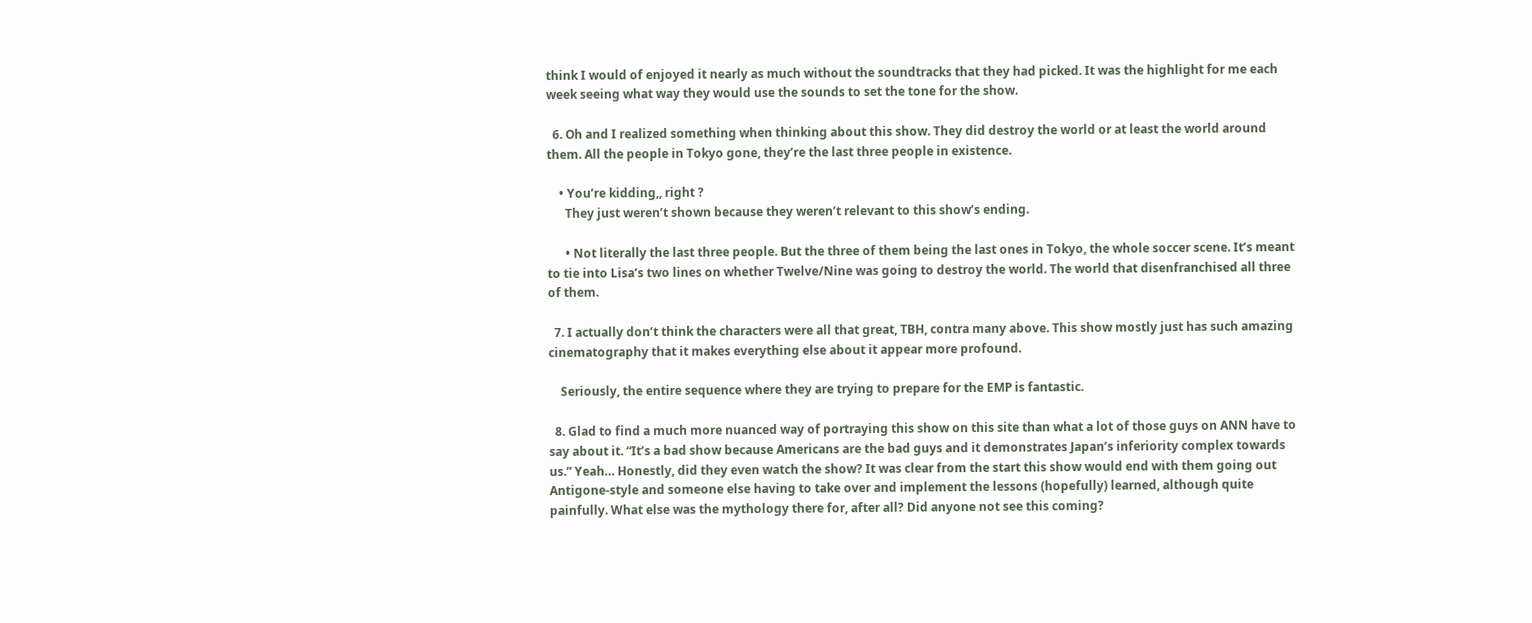think I would of enjoyed it nearly as much without the soundtracks that they had picked. It was the highlight for me each week seeing what way they would use the sounds to set the tone for the show.

  6. Oh and I realized something when thinking about this show. They did destroy the world or at least the world around them. All the people in Tokyo gone, they’re the last three people in existence.

    • You’re kidding,, right ?
      They just weren’t shown because they weren’t relevant to this show’s ending.

      • Not literally the last three people. But the three of them being the last ones in Tokyo, the whole soccer scene. It’s meant to tie into Lisa’s two lines on whether Twelve/Nine was going to destroy the world. The world that disenfranchised all three of them.

  7. I actually don’t think the characters were all that great, TBH, contra many above. This show mostly just has such amazing cinematography that it makes everything else about it appear more profound.

    Seriously, the entire sequence where they are trying to prepare for the EMP is fantastic.

  8. Glad to find a much more nuanced way of portraying this show on this site than what a lot of those guys on ANN have to say about it. “It’s a bad show because Americans are the bad guys and it demonstrates Japan’s inferiority complex towards us.” Yeah… Honestly, did they even watch the show? It was clear from the start this show would end with them going out Antigone-style and someone else having to take over and implement the lessons (hopefully) learned, although quite painfully. What else was the mythology there for, after all? Did anyone not see this coming?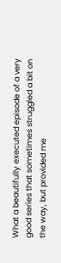What a beautifully executed episode of a very good series that sometimes struggled a bit on the way, but provided me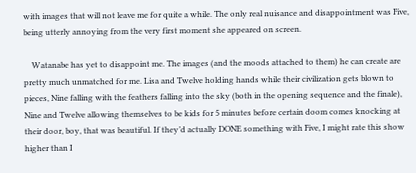with images that will not leave me for quite a while. The only real nuisance and disappointment was Five, being utterly annoying from the very first moment she appeared on screen.

    Watanabe has yet to disappoint me. The images (and the moods attached to them) he can create are pretty much unmatched for me. Lisa and Twelve holding hands while their civilization gets blown to pieces, Nine falling with the feathers falling into the sky (both in the opening sequence and the finale), Nine and Twelve allowing themselves to be kids for 5 minutes before certain doom comes knocking at their door, boy, that was beautiful. If they’d actually DONE something with Five, I might rate this show higher than I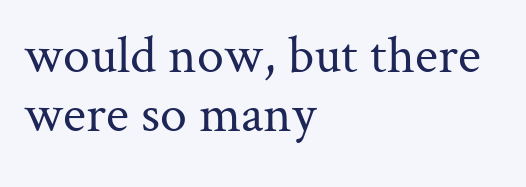would now, but there were so many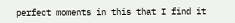perfect moments in this that I find it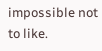impossible not to like.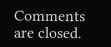Comments are closed.